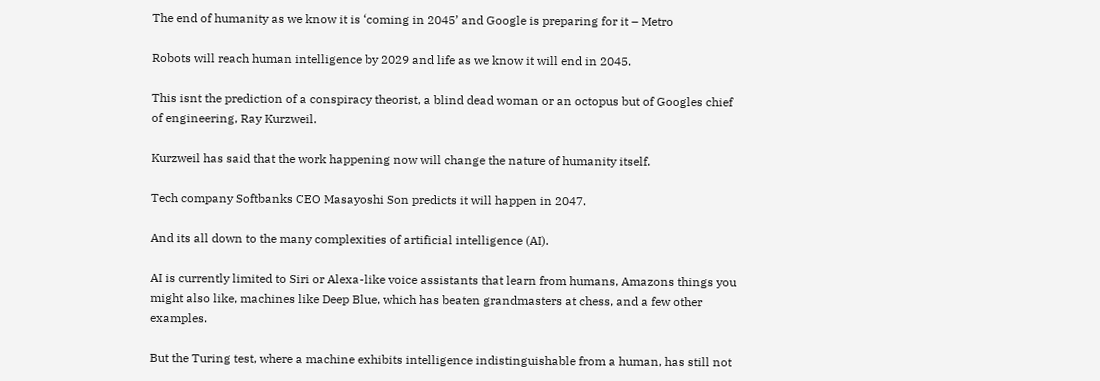The end of humanity as we know it is ‘coming in 2045’ and Google is preparing for it – Metro

Robots will reach human intelligence by 2029 and life as we know it will end in 2045.

This isnt the prediction of a conspiracy theorist, a blind dead woman or an octopus but of Googles chief of engineering, Ray Kurzweil.

Kurzweil has said that the work happening now will change the nature of humanity itself.

Tech company Softbanks CEO Masayoshi Son predicts it will happen in 2047.

And its all down to the many complexities of artificial intelligence (AI).

AI is currently limited to Siri or Alexa-like voice assistants that learn from humans, Amazons things you might also like, machines like Deep Blue, which has beaten grandmasters at chess, and a few other examples.

But the Turing test, where a machine exhibits intelligence indistinguishable from a human, has still not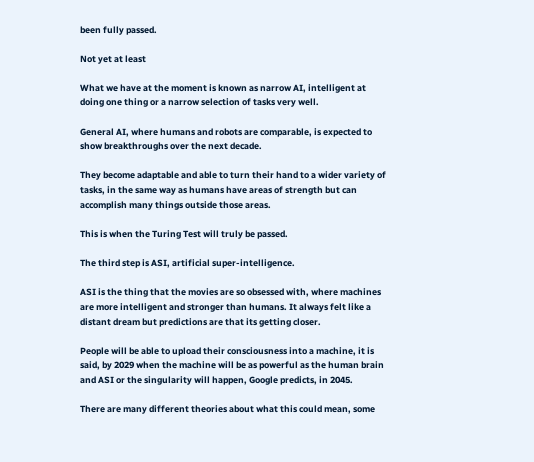been fully passed.

Not yet at least

What we have at the moment is known as narrow AI, intelligent at doing one thing or a narrow selection of tasks very well.

General AI, where humans and robots are comparable, is expected to show breakthroughs over the next decade.

They become adaptable and able to turn their hand to a wider variety of tasks, in the same way as humans have areas of strength but can accomplish many things outside those areas.

This is when the Turing Test will truly be passed.

The third step is ASI, artificial super-intelligence.

ASI is the thing that the movies are so obsessed with, where machines are more intelligent and stronger than humans. It always felt like a distant dream but predictions are that its getting closer.

People will be able to upload their consciousness into a machine, it is said, by 2029 when the machine will be as powerful as the human brain and ASI or the singularity will happen, Google predicts, in 2045.

There are many different theories about what this could mean, some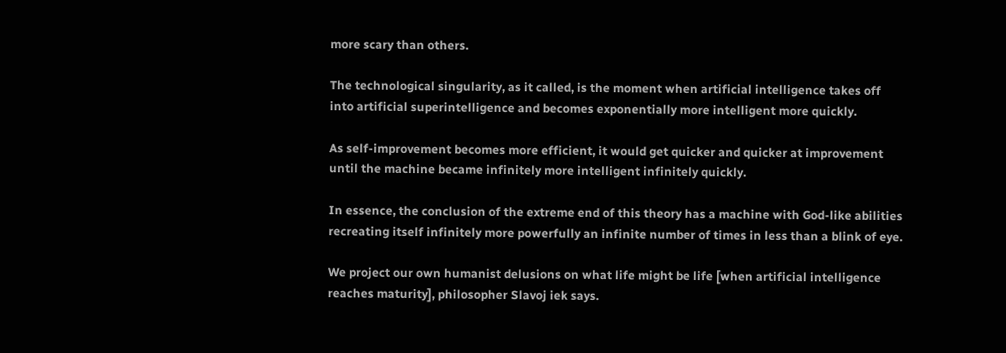more scary than others.

The technological singularity, as it called, is the moment when artificial intelligence takes off into artificial superintelligence and becomes exponentially more intelligent more quickly.

As self-improvement becomes more efficient, it would get quicker and quicker at improvement until the machine became infinitely more intelligent infinitely quickly.

In essence, the conclusion of the extreme end of this theory has a machine with God-like abilities recreating itself infinitely more powerfully an infinite number of times in less than a blink of eye.

We project our own humanist delusions on what life might be life [when artificial intelligence reaches maturity], philosopher Slavoj iek says.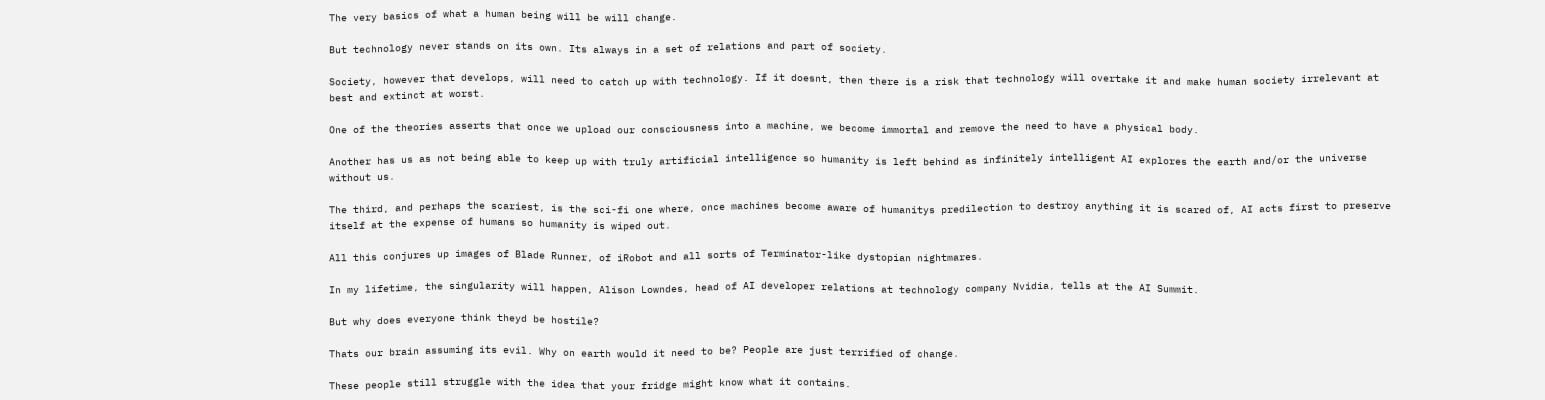The very basics of what a human being will be will change.

But technology never stands on its own. Its always in a set of relations and part of society.

Society, however that develops, will need to catch up with technology. If it doesnt, then there is a risk that technology will overtake it and make human society irrelevant at best and extinct at worst.

One of the theories asserts that once we upload our consciousness into a machine, we become immortal and remove the need to have a physical body.

Another has us as not being able to keep up with truly artificial intelligence so humanity is left behind as infinitely intelligent AI explores the earth and/or the universe without us.

The third, and perhaps the scariest, is the sci-fi one where, once machines become aware of humanitys predilection to destroy anything it is scared of, AI acts first to preserve itself at the expense of humans so humanity is wiped out.

All this conjures up images of Blade Runner, of iRobot and all sorts of Terminator-like dystopian nightmares.

In my lifetime, the singularity will happen, Alison Lowndes, head of AI developer relations at technology company Nvidia, tells at the AI Summit.

But why does everyone think theyd be hostile?

Thats our brain assuming its evil. Why on earth would it need to be? People are just terrified of change.

These people still struggle with the idea that your fridge might know what it contains.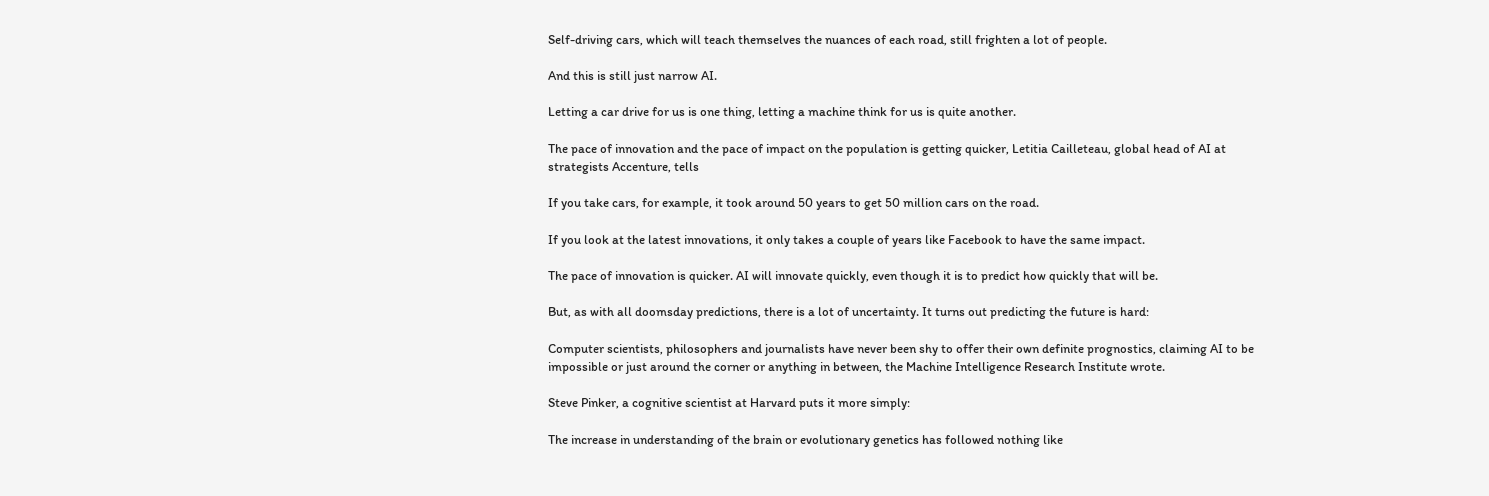Self-driving cars, which will teach themselves the nuances of each road, still frighten a lot of people.

And this is still just narrow AI.

Letting a car drive for us is one thing, letting a machine think for us is quite another.

The pace of innovation and the pace of impact on the population is getting quicker, Letitia Cailleteau, global head of AI at strategists Accenture, tells

If you take cars, for example, it took around 50 years to get 50 million cars on the road.

If you look at the latest innovations, it only takes a couple of years like Facebook to have the same impact.

The pace of innovation is quicker. AI will innovate quickly, even though it is to predict how quickly that will be.

But, as with all doomsday predictions, there is a lot of uncertainty. It turns out predicting the future is hard:

Computer scientists, philosophers and journalists have never been shy to offer their own definite prognostics, claiming AI to be impossible or just around the corner or anything in between, the Machine Intelligence Research Institute wrote.

Steve Pinker, a cognitive scientist at Harvard puts it more simply:

The increase in understanding of the brain or evolutionary genetics has followed nothing like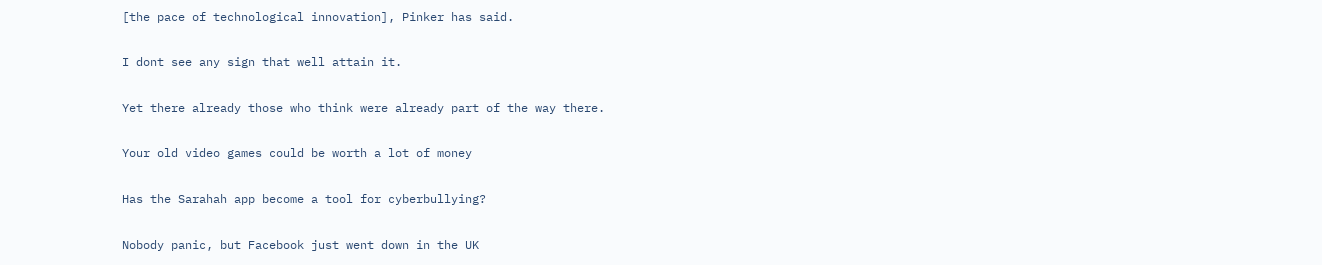[the pace of technological innovation], Pinker has said.

I dont see any sign that well attain it.

Yet there already those who think were already part of the way there.

Your old video games could be worth a lot of money

Has the Sarahah app become a tool for cyberbullying?

Nobody panic, but Facebook just went down in the UK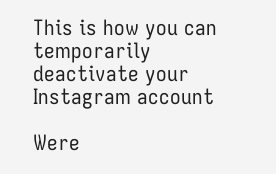This is how you can temporarily deactivate your Instagram account

Were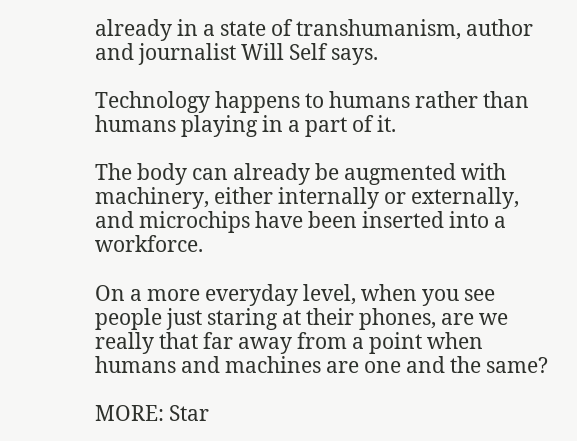already in a state of transhumanism, author and journalist Will Self says.

Technology happens to humans rather than humans playing in a part of it.

The body can already be augmented with machinery, either internally or externally, and microchips have been inserted into a workforce.

On a more everyday level, when you see people just staring at their phones, are we really that far away from a point when humans and machines are one and the same?

MORE: Star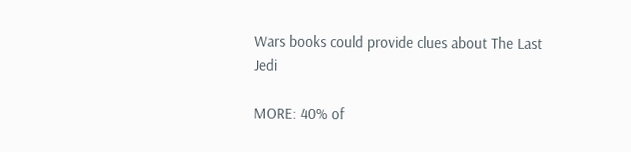Wars books could provide clues about The Last Jedi

MORE: 40% of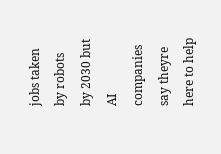jobs taken by robots by 2030 but AI companies say theyre here to help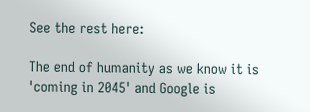See the rest here:

The end of humanity as we know it is 'coming in 2045' and Google is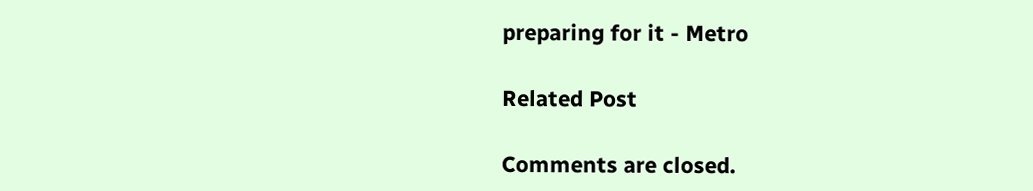preparing for it - Metro

Related Post

Comments are closed.